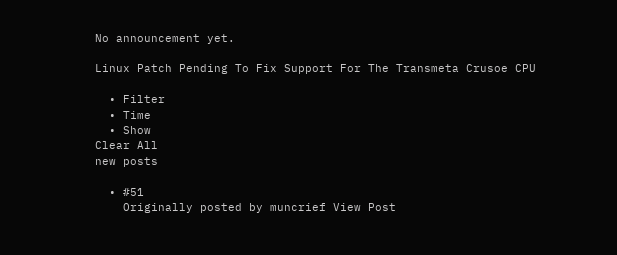No announcement yet.

Linux Patch Pending To Fix Support For The Transmeta Crusoe CPU

  • Filter
  • Time
  • Show
Clear All
new posts

  • #51
    Originally posted by muncrief View Post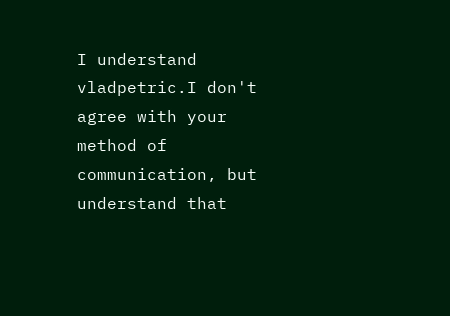I understand vladpetric.I don't agree with your method of communication, but understand that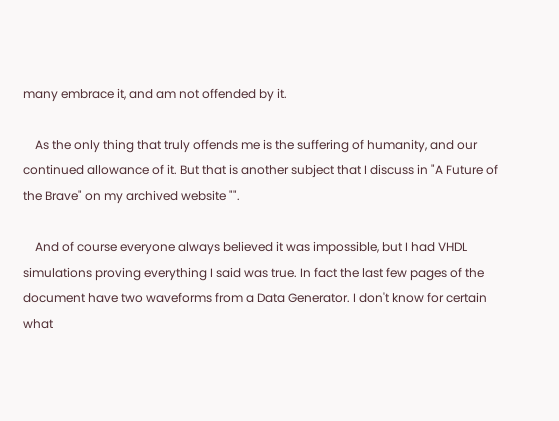many embrace it, and am not offended by it.

    As the only thing that truly offends me is the suffering of humanity, and our continued allowance of it. But that is another subject that I discuss in "A Future of the Brave" on my archived website "".

    And of course everyone always believed it was impossible, but I had VHDL simulations proving everything I said was true. In fact the last few pages of the document have two waveforms from a Data Generator. I don't know for certain what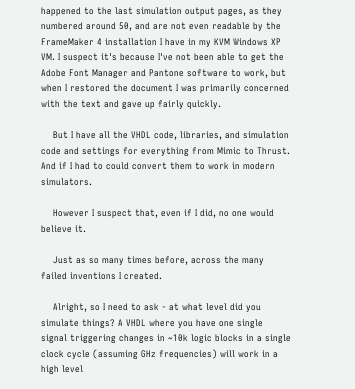happened to the last simulation output pages, as they numbered around 50, and are not even readable by the FrameMaker 4 installation I have in my KVM Windows XP VM. I suspect it's because I've not been able to get the Adobe Font Manager and Pantone software to work, but when I restored the document I was primarily concerned with the text and gave up fairly quickly.

    But I have all the VHDL code, libraries, and simulation code and settings for everything from Mimic to Thrust. And if I had to could convert them to work in modern simulators.

    However I suspect that, even if I did, no one would believe it.

    Just as so many times before, across the many failed inventions I created.

    Alright, so I need to ask - at what level did you simulate things? A VHDL where you have one single signal triggering changes in ~10k logic blocks in a single clock cycle (assuming GHz frequencies) will work in a high level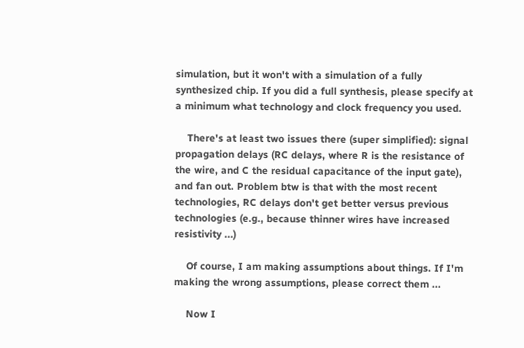simulation, but it won't with a simulation of a fully synthesized chip. If you did a full synthesis, please specify at a minimum what technology and clock frequency you used.

    There's at least two issues there (super simplified): signal propagation delays (RC delays, where R is the resistance of the wire, and C the residual capacitance of the input gate), and fan out. Problem btw is that with the most recent technologies, RC delays don't get better versus previous technologies (e.g., because thinner wires have increased resistivity ...)

    Of course, I am making assumptions about things. If I'm making the wrong assumptions, please correct them ...

    Now I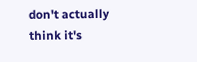don't actually think it's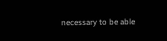necessary to be able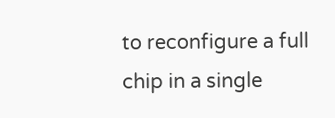to reconfigure a full chip in a single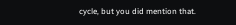cycle, but you did mention that.